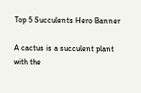Top 5 Succulents Hero Banner

A cactus is a succulent plant with the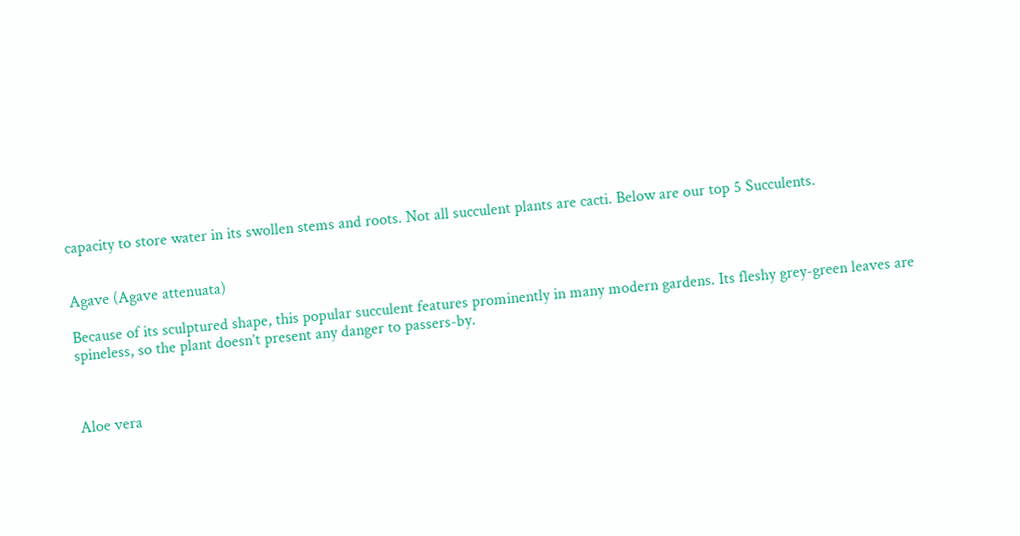capacity to store water in its swollen stems and roots. Not all succulent plants are cacti. Below are our top 5 Succulents.


Agave (Agave attenuata)

Because of its sculptured shape, this popular succulent features prominently in many modern gardens. Its fleshy grey-green leaves are spineless, so the plant doesn’t present any danger to passers-by.



Aloe vera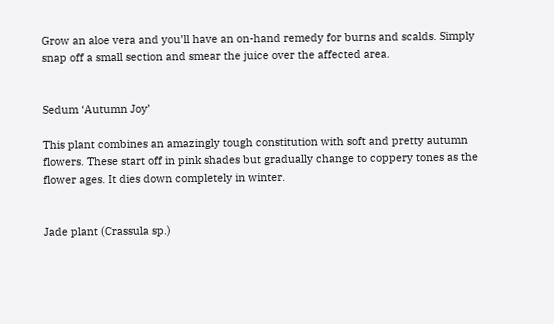Grow an aloe vera and you’ll have an on-hand remedy for burns and scalds. Simply snap off a small section and smear the juice over the affected area.


Sedum ‘Autumn Joy’

This plant combines an amazingly tough constitution with soft and pretty autumn flowers. These start off in pink shades but gradually change to coppery tones as the flower ages. It dies down completely in winter.


Jade plant (Crassula sp.)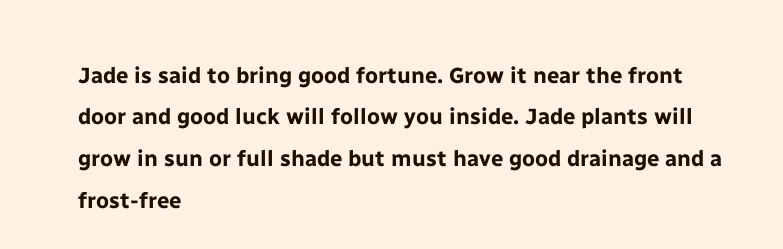Jade is said to bring good fortune. Grow it near the front door and good luck will follow you inside. Jade plants will grow in sun or full shade but must have good drainage and a frost-free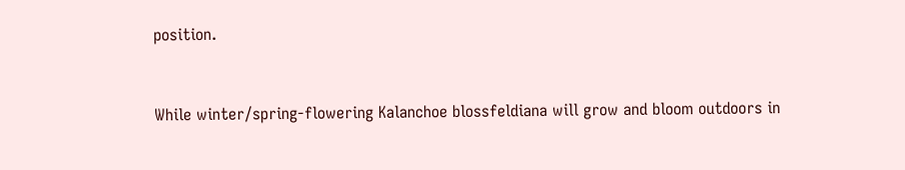position.



While winter/spring-flowering Kalanchoe blossfeldiana will grow and bloom outdoors in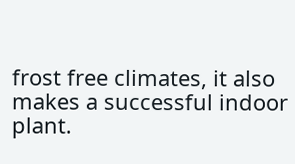frost free climates, it also makes a successful indoor plant.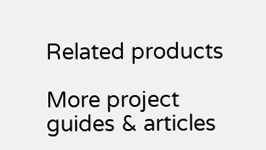Related products

More project guides & articles